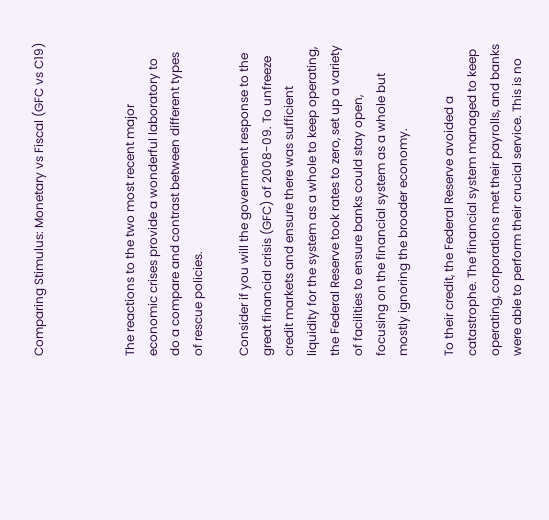Comparing Stimulus: Monetary vs Fiscal (GFC vs C19)



The reactions to the two most recent major economic crises provide a wonderful laboratory to do a compare and contrast between different types of rescue policies.

Consider if you will the government response to the great financial crisis (GFC) of 2008-09. To unfreeze credit markets and ensure there was sufficient liquidity for the system as a whole to keep operating, the Federal Reserve took rates to zero, set up a variety of facilities to ensure banks could stay open, focusing on the financial system as a whole but mostly ignoring the broader economy.

To their credit, the Federal Reserve avoided a catastrophe. The financial system managed to keep operating, corporations met their payrolls, and banks were able to perform their crucial service. This is no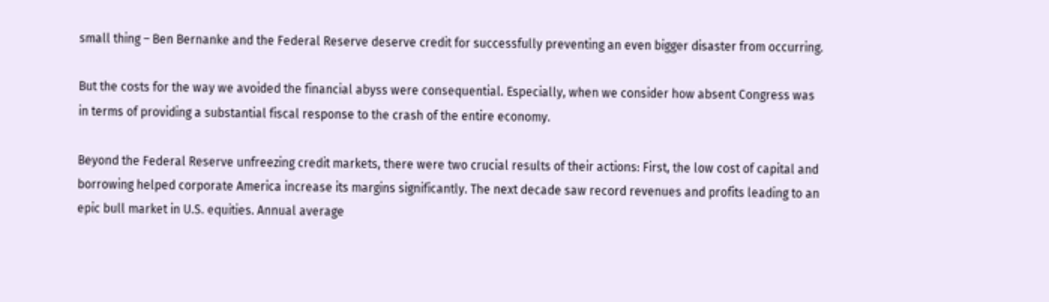small thing – Ben Bernanke and the Federal Reserve deserve credit for successfully preventing an even bigger disaster from occurring.

But the costs for the way we avoided the financial abyss were consequential. Especially, when we consider how absent Congress was in terms of providing a substantial fiscal response to the crash of the entire economy.

Beyond the Federal Reserve unfreezing credit markets, there were two crucial results of their actions: First, the low cost of capital and borrowing helped corporate America increase its margins significantly. The next decade saw record revenues and profits leading to an epic bull market in U.S. equities. Annual average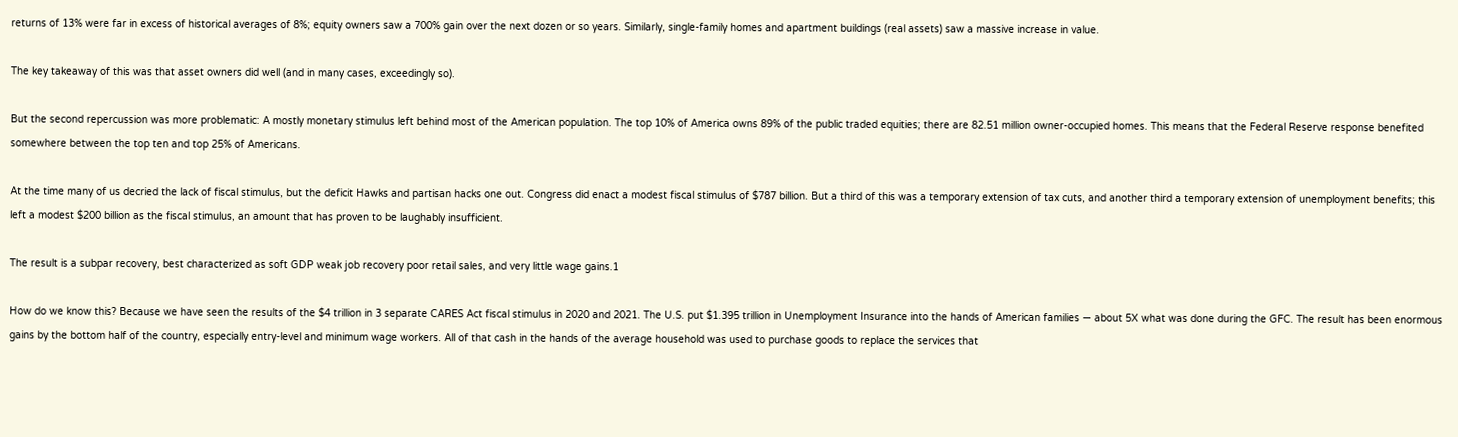returns of 13% were far in excess of historical averages of 8%; equity owners saw a 700% gain over the next dozen or so years. Similarly, single-family homes and apartment buildings (real assets) saw a massive increase in value.

The key takeaway of this was that asset owners did well (and in many cases, exceedingly so).

But the second repercussion was more problematic: A mostly monetary stimulus left behind most of the American population. The top 10% of America owns 89% of the public traded equities; there are 82.51 million owner-occupied homes. This means that the Federal Reserve response benefited somewhere between the top ten and top 25% of Americans.

At the time many of us decried the lack of fiscal stimulus, but the deficit Hawks and partisan hacks one out. Congress did enact a modest fiscal stimulus of $787 billion. But a third of this was a temporary extension of tax cuts, and another third a temporary extension of unemployment benefits; this left a modest $200 billion as the fiscal stimulus, an amount that has proven to be laughably insufficient.

The result is a subpar recovery, best characterized as soft GDP weak job recovery poor retail sales, and very little wage gains.1

How do we know this? Because we have seen the results of the $4 trillion in 3 separate CARES Act fiscal stimulus in 2020 and 2021. The U.S. put $1.395 trillion in Unemployment Insurance into the hands of American families — about 5X what was done during the GFC. The result has been enormous gains by the bottom half of the country, especially entry-level and minimum wage workers. All of that cash in the hands of the average household was used to purchase goods to replace the services that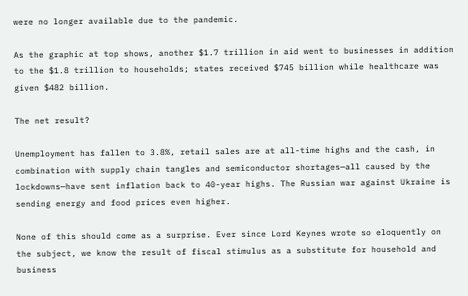were no longer available due to the pandemic.

As the graphic at top shows, another $1.7 trillion in aid went to businesses in addition to the $1.8 trillion to households; states received $745 billion while healthcare was given $482 billion.

The net result?

Unemployment has fallen to 3.8%, retail sales are at all-time highs and the cash, in combination with supply chain tangles and semiconductor shortages—all caused by the lockdowns—have sent inflation back to 40-year highs. The Russian war against Ukraine is sending energy and food prices even higher.

None of this should come as a surprise. Ever since Lord Keynes wrote so eloquently on the subject, we know the result of fiscal stimulus as a substitute for household and business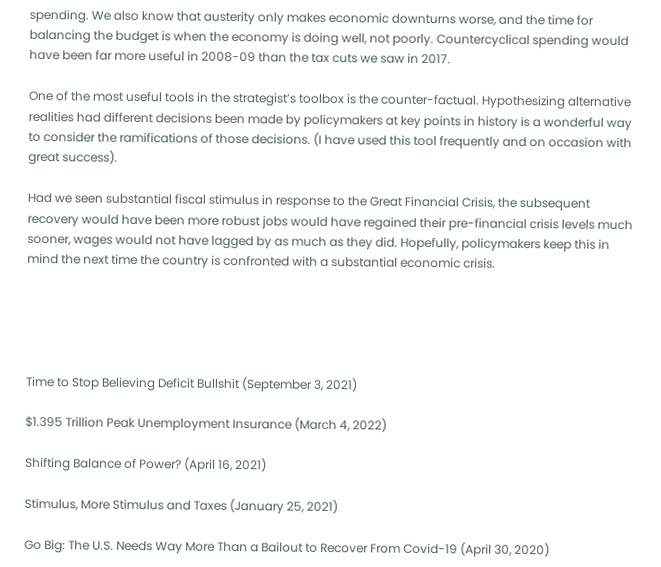spending. We also know that austerity only makes economic downturns worse, and the time for balancing the budget is when the economy is doing well, not poorly. Countercyclical spending would have been far more useful in 2008-09 than the tax cuts we saw in 2017.

One of the most useful tools in the strategist’s toolbox is the counter-factual. Hypothesizing alternative realities had different decisions been made by policymakers at key points in history is a wonderful way to consider the ramifications of those decisions. (I have used this tool frequently and on occasion with great success).

Had we seen substantial fiscal stimulus in response to the Great Financial Crisis, the subsequent recovery would have been more robust jobs would have regained their pre-financial crisis levels much sooner, wages would not have lagged by as much as they did. Hopefully, policymakers keep this in mind the next time the country is confronted with a substantial economic crisis.





Time to Stop Believing Deficit Bullshit (September 3, 2021)

$1.395 Trillion Peak Unemployment Insurance (March 4, 2022)

Shifting Balance of Power? (April 16, 2021)

Stimulus, More Stimulus and Taxes (January 25, 2021)

Go Big: The U.S. Needs Way More Than a Bailout to Recover From Covid-19 (April 30, 2020)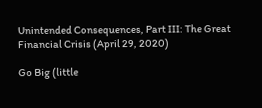Unintended Consequences, Part III: The Great Financial Crisis (April 29, 2020)

Go Big (little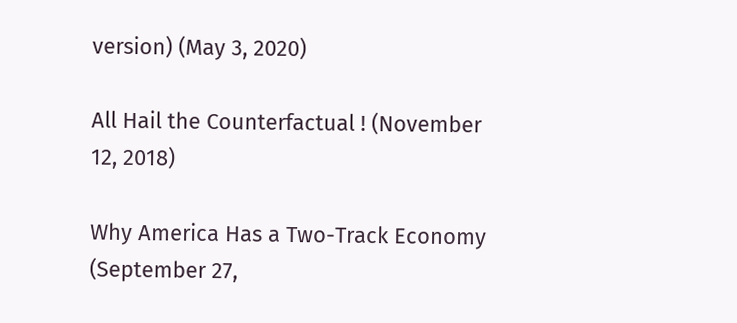version) (May 3, 2020)

All Hail the Counterfactual ! (November 12, 2018)

Why America Has a Two-Track Economy (September 27,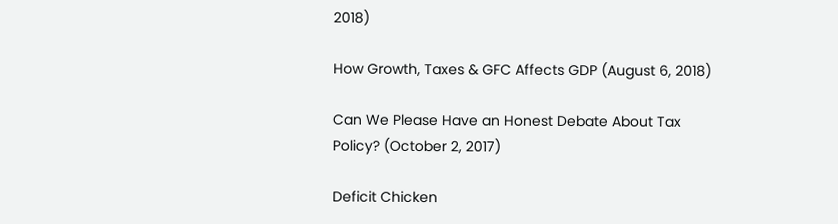2018)

How Growth, Taxes & GFC Affects GDP (August 6, 2018)

Can We Please Have an Honest Debate About Tax Policy? (October 2, 2017)

Deficit Chicken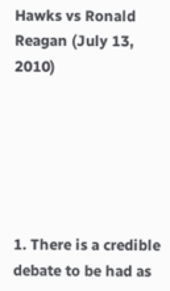Hawks vs Ronald Reagan (July 13, 2010)






1. There is a credible debate to be had as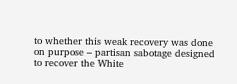to whether this weak recovery was done on purpose – partisan sabotage designed to recover the White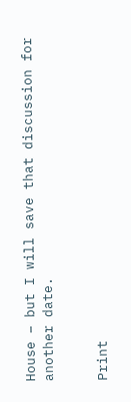House – but I will save that discussion for another date.


Print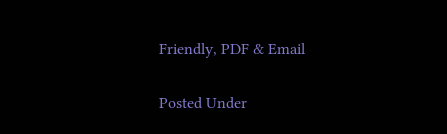Friendly, PDF & Email

Posted Under